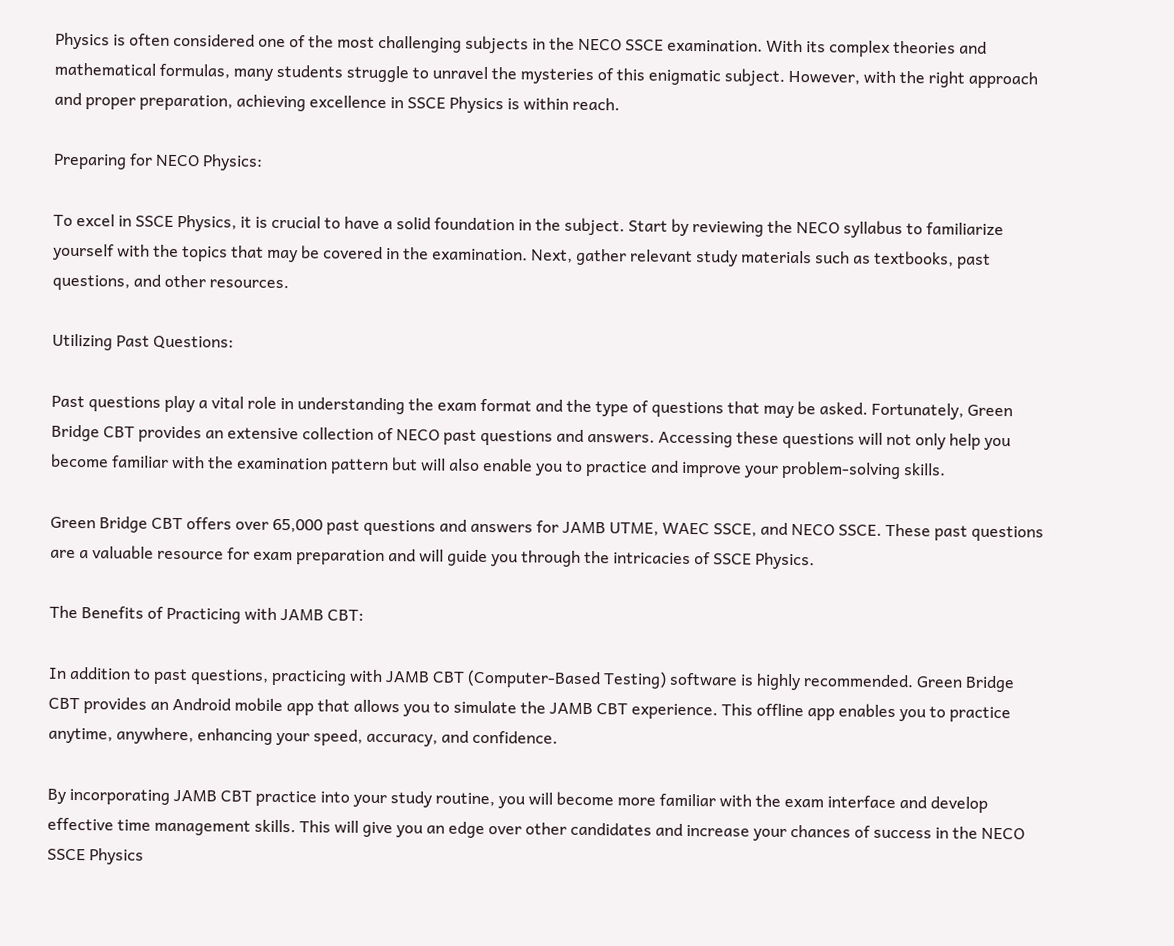Physics is often considered one of the most challenging subjects in the NECO SSCE examination. With its complex theories and mathematical formulas, many students struggle to unravel the mysteries of this enigmatic subject. However, with the right approach and proper preparation, achieving excellence in SSCE Physics is within reach.

Preparing for NECO Physics:

To excel in SSCE Physics, it is crucial to have a solid foundation in the subject. Start by reviewing the NECO syllabus to familiarize yourself with the topics that may be covered in the examination. Next, gather relevant study materials such as textbooks, past questions, and other resources.

Utilizing Past Questions:

Past questions play a vital role in understanding the exam format and the type of questions that may be asked. Fortunately, Green Bridge CBT provides an extensive collection of NECO past questions and answers. Accessing these questions will not only help you become familiar with the examination pattern but will also enable you to practice and improve your problem-solving skills.

Green Bridge CBT offers over 65,000 past questions and answers for JAMB UTME, WAEC SSCE, and NECO SSCE. These past questions are a valuable resource for exam preparation and will guide you through the intricacies of SSCE Physics.

The Benefits of Practicing with JAMB CBT:

In addition to past questions, practicing with JAMB CBT (Computer-Based Testing) software is highly recommended. Green Bridge CBT provides an Android mobile app that allows you to simulate the JAMB CBT experience. This offline app enables you to practice anytime, anywhere, enhancing your speed, accuracy, and confidence.

By incorporating JAMB CBT practice into your study routine, you will become more familiar with the exam interface and develop effective time management skills. This will give you an edge over other candidates and increase your chances of success in the NECO SSCE Physics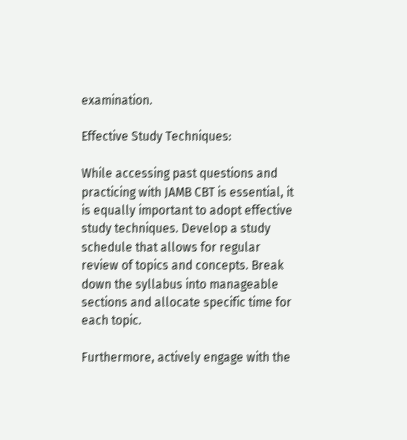examination.

Effective Study Techniques:

While accessing past questions and practicing with JAMB CBT is essential, it is equally important to adopt effective study techniques. Develop a study schedule that allows for regular review of topics and concepts. Break down the syllabus into manageable sections and allocate specific time for each topic.

Furthermore, actively engage with the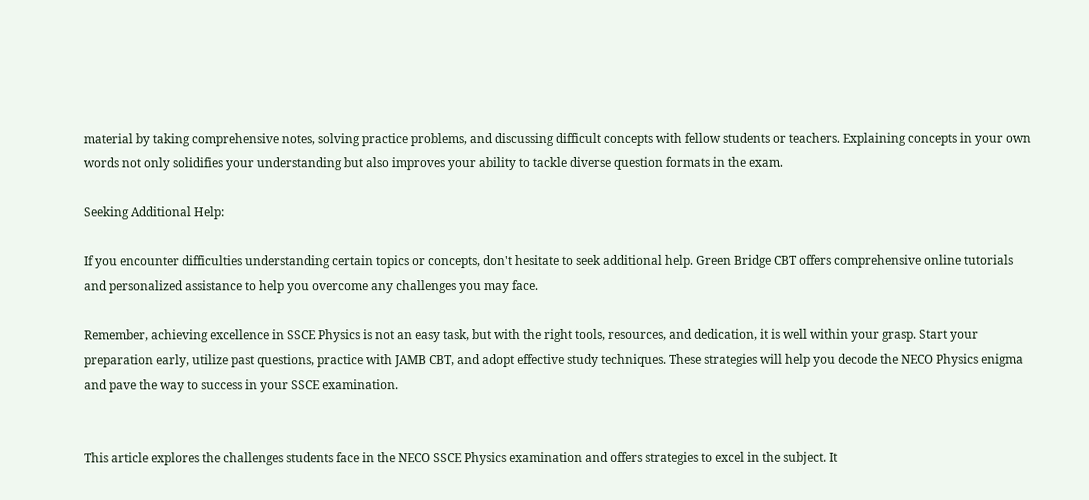material by taking comprehensive notes, solving practice problems, and discussing difficult concepts with fellow students or teachers. Explaining concepts in your own words not only solidifies your understanding but also improves your ability to tackle diverse question formats in the exam.

Seeking Additional Help:

If you encounter difficulties understanding certain topics or concepts, don't hesitate to seek additional help. Green Bridge CBT offers comprehensive online tutorials and personalized assistance to help you overcome any challenges you may face.

Remember, achieving excellence in SSCE Physics is not an easy task, but with the right tools, resources, and dedication, it is well within your grasp. Start your preparation early, utilize past questions, practice with JAMB CBT, and adopt effective study techniques. These strategies will help you decode the NECO Physics enigma and pave the way to success in your SSCE examination.


This article explores the challenges students face in the NECO SSCE Physics examination and offers strategies to excel in the subject. It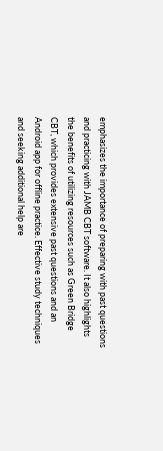emphasizes the importance of preparing with past questions and practicing with JAMB CBT software. It also highlights the benefits of utilizing resources such as Green Bridge CBT, which provides extensive past questions and an Android app for offline practice. Effective study techniques and seeking additional help are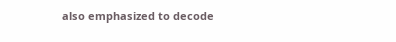also emphasized to decode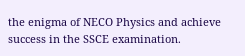the enigma of NECO Physics and achieve success in the SSCE examination.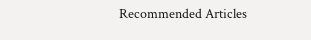Recommended Articles